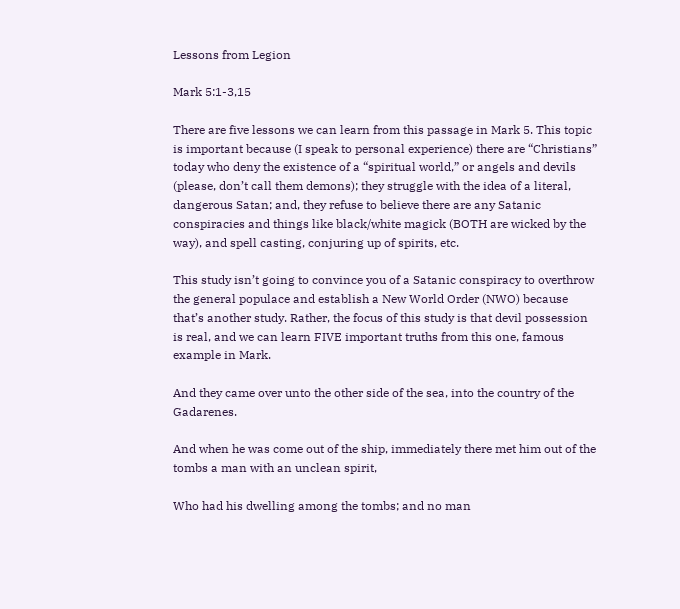Lessons from Legion

Mark 5:1-3,15

There are five lessons we can learn from this passage in Mark 5. This topic is important because (I speak to personal experience) there are “Christians” today who deny the existence of a “spiritual world,” or angels and devils (please, don’t call them demons); they struggle with the idea of a literal, dangerous Satan; and, they refuse to believe there are any Satanic conspiracies and things like black/white magick (BOTH are wicked by the way), and spell casting, conjuring up of spirits, etc.

This study isn’t going to convince you of a Satanic conspiracy to overthrow the general populace and establish a New World Order (NWO) because that’s another study. Rather, the focus of this study is that devil possession is real, and we can learn FIVE important truths from this one, famous example in Mark.

And they came over unto the other side of the sea, into the country of the Gadarenes.

And when he was come out of the ship, immediately there met him out of the tombs a man with an unclean spirit,

Who had his dwelling among the tombs; and no man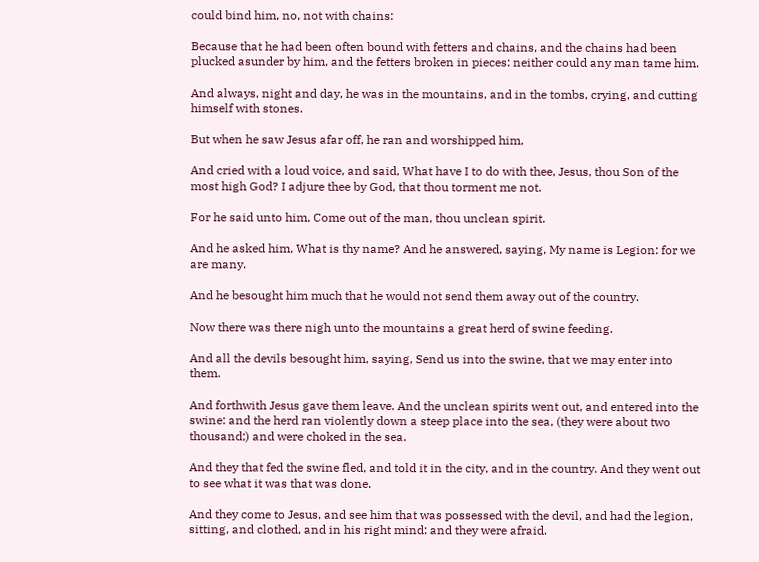could bind him, no, not with chains:

Because that he had been often bound with fetters and chains, and the chains had been plucked asunder by him, and the fetters broken in pieces: neither could any man tame him.

And always, night and day, he was in the mountains, and in the tombs, crying, and cutting himself with stones.

But when he saw Jesus afar off, he ran and worshipped him,

And cried with a loud voice, and said, What have I to do with thee, Jesus, thou Son of the most high God? I adjure thee by God, that thou torment me not.

For he said unto him, Come out of the man, thou unclean spirit.

And he asked him, What is thy name? And he answered, saying, My name is Legion: for we are many.

And he besought him much that he would not send them away out of the country.

Now there was there nigh unto the mountains a great herd of swine feeding.

And all the devils besought him, saying, Send us into the swine, that we may enter into them.

And forthwith Jesus gave them leave. And the unclean spirits went out, and entered into the swine: and the herd ran violently down a steep place into the sea, (they were about two thousand;) and were choked in the sea.

And they that fed the swine fled, and told it in the city, and in the country. And they went out to see what it was that was done.

And they come to Jesus, and see him that was possessed with the devil, and had the legion, sitting, and clothed, and in his right mind: and they were afraid.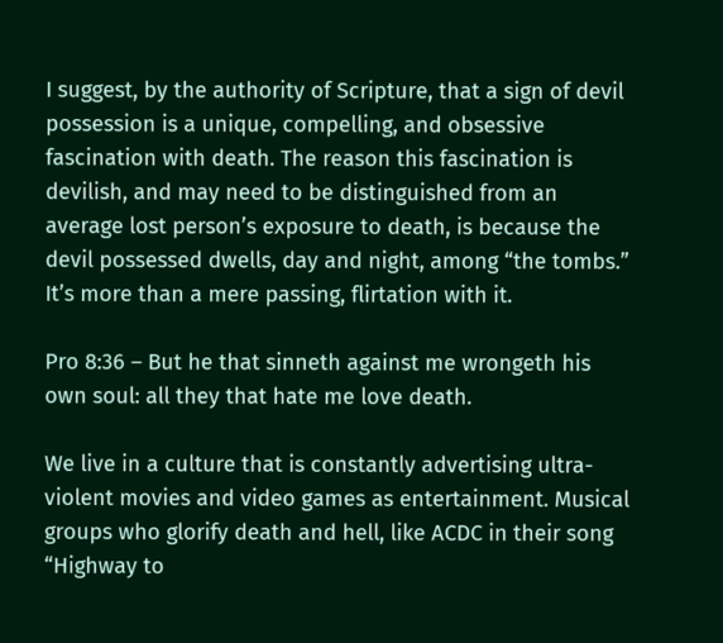I suggest, by the authority of Scripture, that a sign of devil possession is a unique, compelling, and obsessive fascination with death. The reason this fascination is devilish, and may need to be distinguished from an average lost person’s exposure to death, is because the devil possessed dwells, day and night, among “the tombs.” It’s more than a mere passing, flirtation with it.

Pro 8:36 – But he that sinneth against me wrongeth his own soul: all they that hate me love death.

We live in a culture that is constantly advertising ultra-violent movies and video games as entertainment. Musical groups who glorify death and hell, like ACDC in their song “Highway to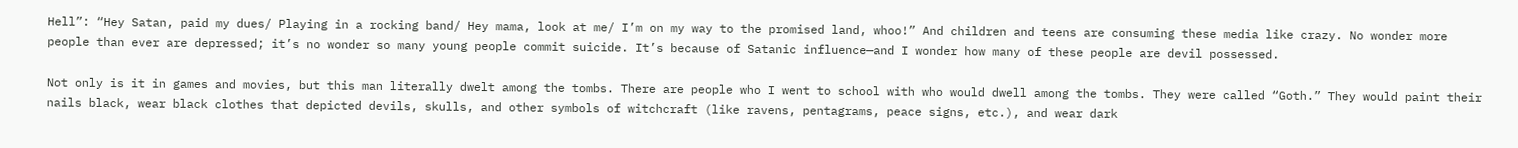Hell”: “Hey Satan, paid my dues/ Playing in a rocking band/ Hey mama, look at me/ I’m on my way to the promised land, whoo!” And children and teens are consuming these media like crazy. No wonder more people than ever are depressed; it’s no wonder so many young people commit suicide. It’s because of Satanic influence—and I wonder how many of these people are devil possessed.

Not only is it in games and movies, but this man literally dwelt among the tombs. There are people who I went to school with who would dwell among the tombs. They were called “Goth.” They would paint their nails black, wear black clothes that depicted devils, skulls, and other symbols of witchcraft (like ravens, pentagrams, peace signs, etc.), and wear dark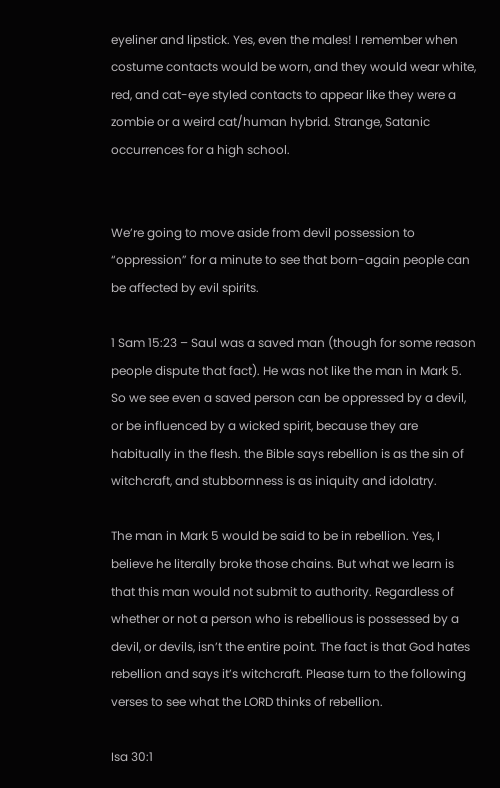eyeliner and lipstick. Yes, even the males! I remember when costume contacts would be worn, and they would wear white, red, and cat-eye styled contacts to appear like they were a zombie or a weird cat/human hybrid. Strange, Satanic occurrences for a high school.


We’re going to move aside from devil possession to “oppression” for a minute to see that born-again people can be affected by evil spirits.

1 Sam 15:23 – Saul was a saved man (though for some reason people dispute that fact). He was not like the man in Mark 5. So we see even a saved person can be oppressed by a devil, or be influenced by a wicked spirit, because they are habitually in the flesh. the Bible says rebellion is as the sin of witchcraft, and stubbornness is as iniquity and idolatry.

The man in Mark 5 would be said to be in rebellion. Yes, I believe he literally broke those chains. But what we learn is that this man would not submit to authority. Regardless of whether or not a person who is rebellious is possessed by a devil, or devils, isn’t the entire point. The fact is that God hates rebellion and says it’s witchcraft. Please turn to the following verses to see what the LORD thinks of rebellion.

Isa 30:1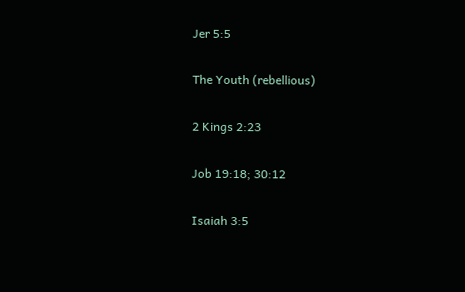Jer 5:5

The Youth (rebellious)

2 Kings 2:23

Job 19:18; 30:12

Isaiah 3:5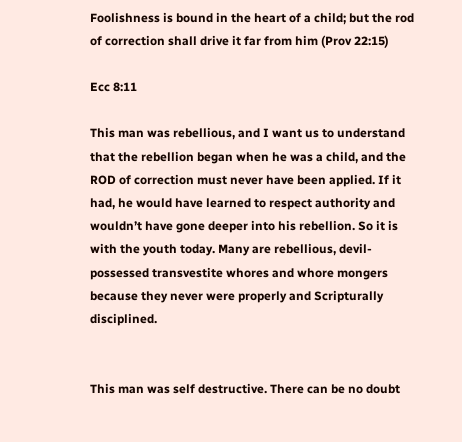Foolishness is bound in the heart of a child; but the rod of correction shall drive it far from him (Prov 22:15)

Ecc 8:11

This man was rebellious, and I want us to understand that the rebellion began when he was a child, and the ROD of correction must never have been applied. If it had, he would have learned to respect authority and wouldn’t have gone deeper into his rebellion. So it is with the youth today. Many are rebellious, devil-possessed transvestite whores and whore mongers because they never were properly and Scripturally disciplined.


This man was self destructive. There can be no doubt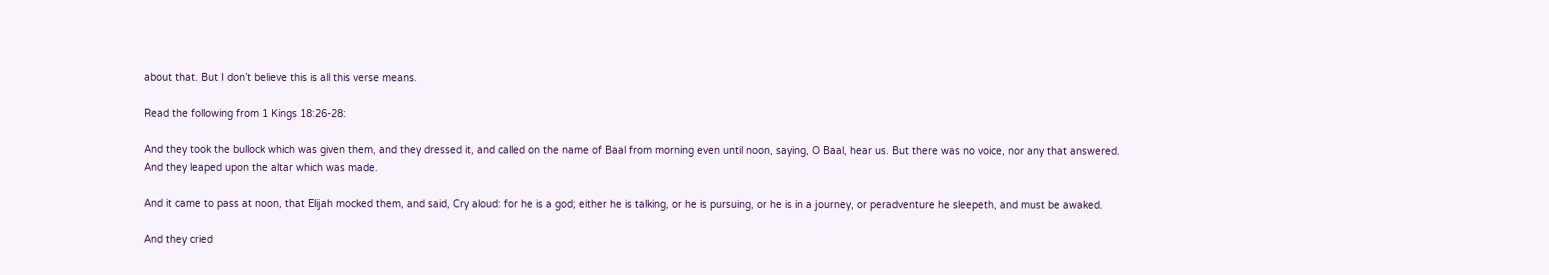about that. But I don’t believe this is all this verse means.

Read the following from 1 Kings 18:26-28:

And they took the bullock which was given them, and they dressed it, and called on the name of Baal from morning even until noon, saying, O Baal, hear us. But there was no voice, nor any that answered. And they leaped upon the altar which was made.

And it came to pass at noon, that Elijah mocked them, and said, Cry aloud: for he is a god; either he is talking, or he is pursuing, or he is in a journey, or peradventure he sleepeth, and must be awaked.

And they cried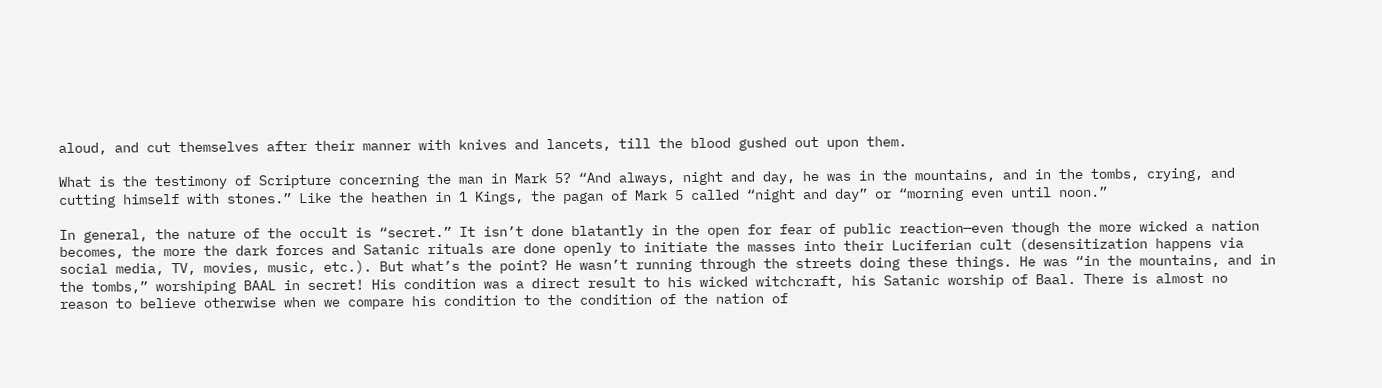aloud, and cut themselves after their manner with knives and lancets, till the blood gushed out upon them.

What is the testimony of Scripture concerning the man in Mark 5? “And always, night and day, he was in the mountains, and in the tombs, crying, and cutting himself with stones.” Like the heathen in 1 Kings, the pagan of Mark 5 called “night and day” or “morning even until noon.”

In general, the nature of the occult is “secret.” It isn’t done blatantly in the open for fear of public reaction—even though the more wicked a nation becomes, the more the dark forces and Satanic rituals are done openly to initiate the masses into their Luciferian cult (desensitization happens via social media, TV, movies, music, etc.). But what’s the point? He wasn’t running through the streets doing these things. He was “in the mountains, and in the tombs,” worshiping BAAL in secret! His condition was a direct result to his wicked witchcraft, his Satanic worship of Baal. There is almost no reason to believe otherwise when we compare his condition to the condition of the nation of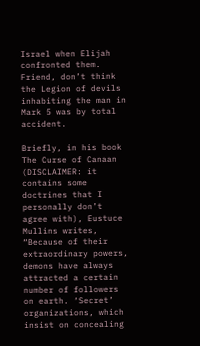Israel when Elijah confronted them. Friend, don’t think the Legion of devils inhabiting the man in Mark 5 was by total accident.

Briefly, in his book The Curse of Canaan (DISCLAIMER: it contains some doctrines that I personally don’t agree with), Eustuce Mullins writes, “Because of their extraordinary powers, demons have always attracted a certain number of followers on earth. ‘Secret’ organizations, which insist on concealing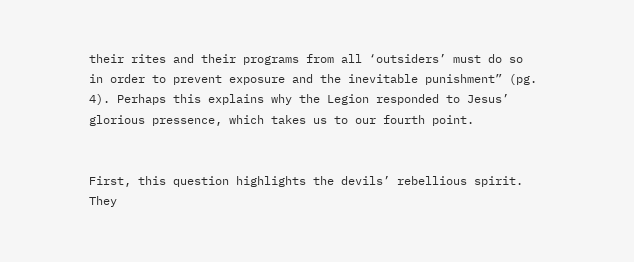their rites and their programs from all ‘outsiders’ must do so in order to prevent exposure and the inevitable punishment” (pg. 4). Perhaps this explains why the Legion responded to Jesus’ glorious pressence, which takes us to our fourth point.


First, this question highlights the devils’ rebellious spirit. They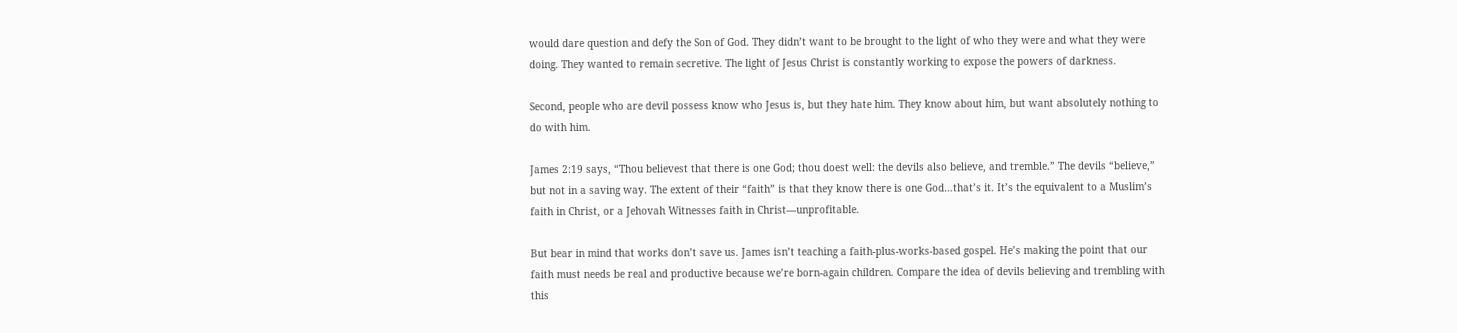would dare question and defy the Son of God. They didn’t want to be brought to the light of who they were and what they were doing. They wanted to remain secretive. The light of Jesus Christ is constantly working to expose the powers of darkness.

Second, people who are devil possess know who Jesus is, but they hate him. They know about him, but want absolutely nothing to do with him.

James 2:19 says, “Thou believest that there is one God; thou doest well: the devils also believe, and tremble.” The devils “believe,” but not in a saving way. The extent of their “faith” is that they know there is one God…that’s it. It’s the equivalent to a Muslim’s faith in Christ, or a Jehovah Witnesses faith in Christ—unprofitable.

But bear in mind that works don’t save us. James isn’t teaching a faith-plus-works-based gospel. He’s making the point that our faith must needs be real and productive because we’re born-again children. Compare the idea of devils believing and trembling with this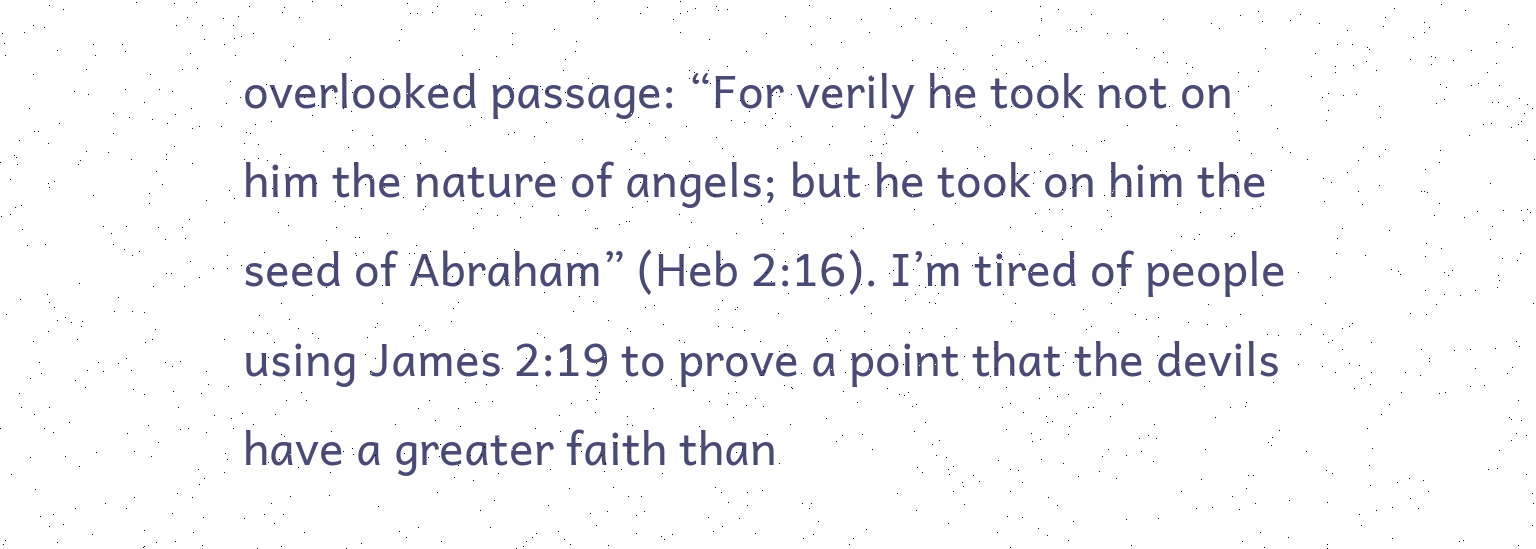overlooked passage: “For verily he took not on him the nature of angels; but he took on him the seed of Abraham” (Heb 2:16). I’m tired of people using James 2:19 to prove a point that the devils have a greater faith than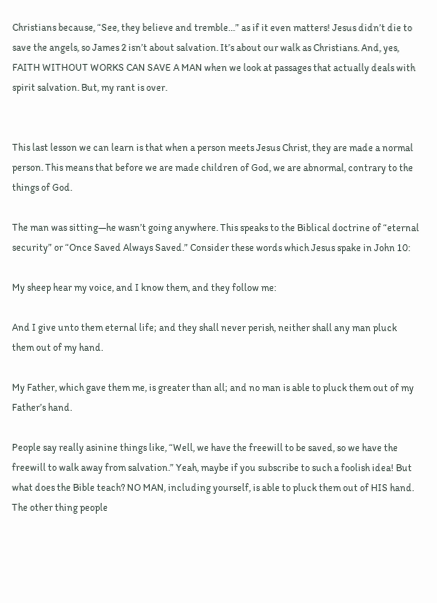Christians because, “See, they believe and tremble…” as if it even matters! Jesus didn’t die to save the angels, so James 2 isn’t about salvation. It’s about our walk as Christians. And, yes, FAITH WITHOUT WORKS CAN SAVE A MAN when we look at passages that actually deals with spirit salvation. But, my rant is over.


This last lesson we can learn is that when a person meets Jesus Christ, they are made a normal person. This means that before we are made children of God, we are abnormal, contrary to the things of God.

The man was sitting—he wasn’t going anywhere. This speaks to the Biblical doctrine of “eternal security” or “Once Saved Always Saved.” Consider these words which Jesus spake in John 10:

My sheep hear my voice, and I know them, and they follow me:

And I give unto them eternal life; and they shall never perish, neither shall any man pluck them out of my hand.

My Father, which gave them me, is greater than all; and no man is able to pluck them out of my Father’s hand.

People say really asinine things like, “Well, we have the freewill to be saved, so we have the freewill to walk away from salvation.” Yeah, maybe if you subscribe to such a foolish idea! But what does the Bible teach? NO MAN, including yourself, is able to pluck them out of HIS hand. The other thing people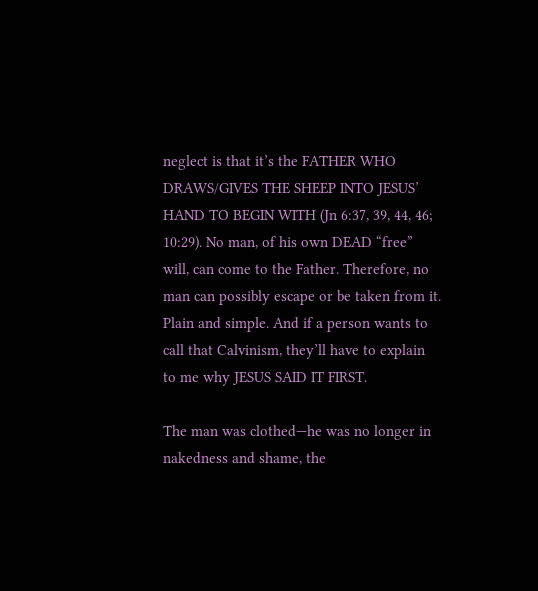neglect is that it’s the FATHER WHO DRAWS/GIVES THE SHEEP INTO JESUS’ HAND TO BEGIN WITH (Jn 6:37, 39, 44, 46; 10:29). No man, of his own DEAD “free” will, can come to the Father. Therefore, no man can possibly escape or be taken from it. Plain and simple. And if a person wants to call that Calvinism, they’ll have to explain to me why JESUS SAID IT FIRST.

The man was clothed—he was no longer in nakedness and shame, the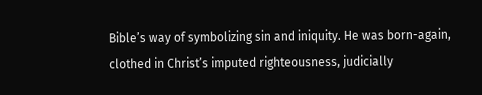Bible’s way of symbolizing sin and iniquity. He was born-again, clothed in Christ’s imputed righteousness, judicially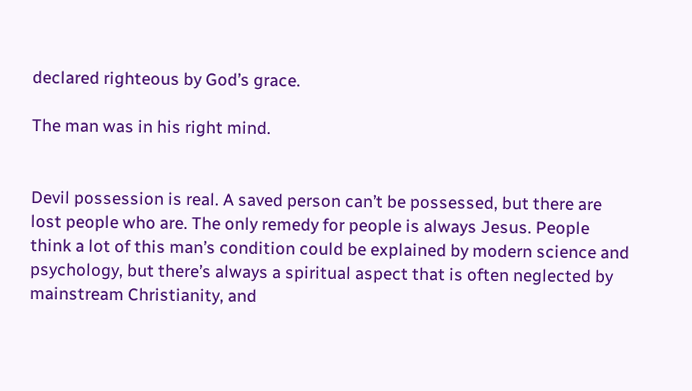declared righteous by God’s grace.

The man was in his right mind.


Devil possession is real. A saved person can’t be possessed, but there are lost people who are. The only remedy for people is always Jesus. People think a lot of this man’s condition could be explained by modern science and psychology, but there’s always a spiritual aspect that is often neglected by mainstream Christianity, and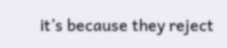it’s because they reject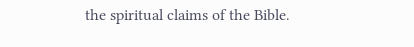the spiritual claims of the Bible.